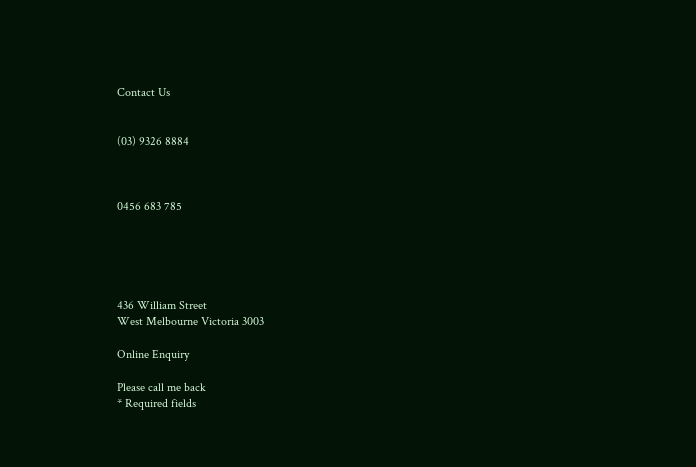Contact Us


(03) 9326 8884



0456 683 785





436 William Street
West Melbourne Victoria 3003

Online Enquiry

Please call me back
* Required fields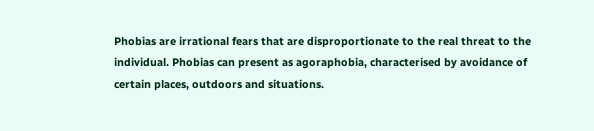Phobias are irrational fears that are disproportionate to the real threat to the individual. Phobias can present as agoraphobia, characterised by avoidance of certain places, outdoors and situations.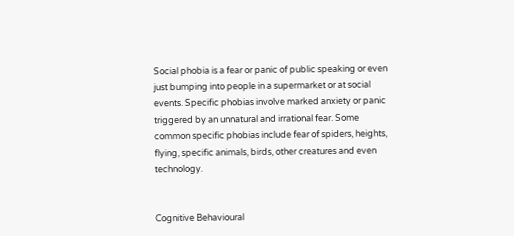Social phobia is a fear or panic of public speaking or even just bumping into people in a supermarket or at social events. Specific phobias involve marked anxiety or panic triggered by an unnatural and irrational fear. Some common specific phobias include fear of spiders, heights, flying, specific animals, birds, other creatures and even technology.


Cognitive Behavioural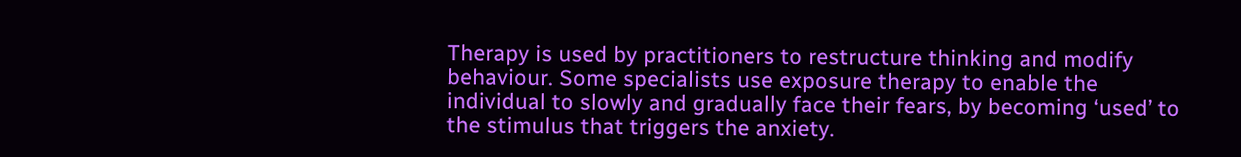Therapy is used by practitioners to restructure thinking and modify behaviour. Some specialists use exposure therapy to enable the individual to slowly and gradually face their fears, by becoming ‘used’ to the stimulus that triggers the anxiety.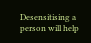Desensitising a person will help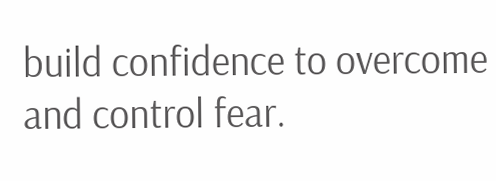build confidence to overcome and control fear.